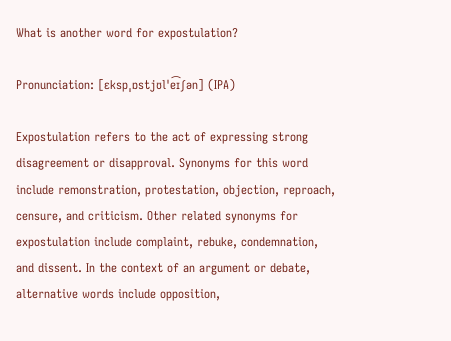What is another word for expostulation?

Pronunciation: [ɛkspˌɒstjʊlˈe͡ɪʃən] (IPA)

Expostulation refers to the act of expressing strong disagreement or disapproval. Synonyms for this word include remonstration, protestation, objection, reproach, censure, and criticism. Other related synonyms for expostulation include complaint, rebuke, condemnation, and dissent. In the context of an argument or debate, alternative words include opposition,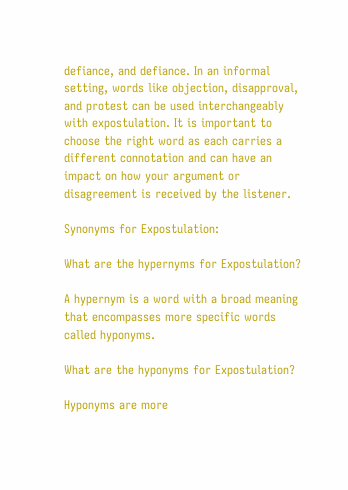defiance, and defiance. In an informal setting, words like objection, disapproval, and protest can be used interchangeably with expostulation. It is important to choose the right word as each carries a different connotation and can have an impact on how your argument or disagreement is received by the listener.

Synonyms for Expostulation:

What are the hypernyms for Expostulation?

A hypernym is a word with a broad meaning that encompasses more specific words called hyponyms.

What are the hyponyms for Expostulation?

Hyponyms are more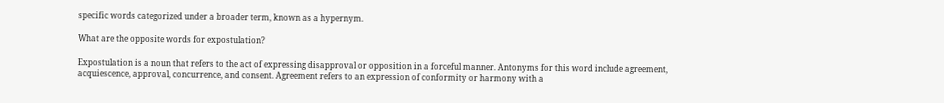specific words categorized under a broader term, known as a hypernym.

What are the opposite words for expostulation?

Expostulation is a noun that refers to the act of expressing disapproval or opposition in a forceful manner. Antonyms for this word include agreement, acquiescence, approval, concurrence, and consent. Agreement refers to an expression of conformity or harmony with a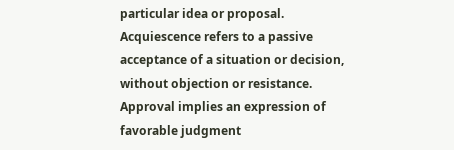particular idea or proposal. Acquiescence refers to a passive acceptance of a situation or decision, without objection or resistance. Approval implies an expression of favorable judgment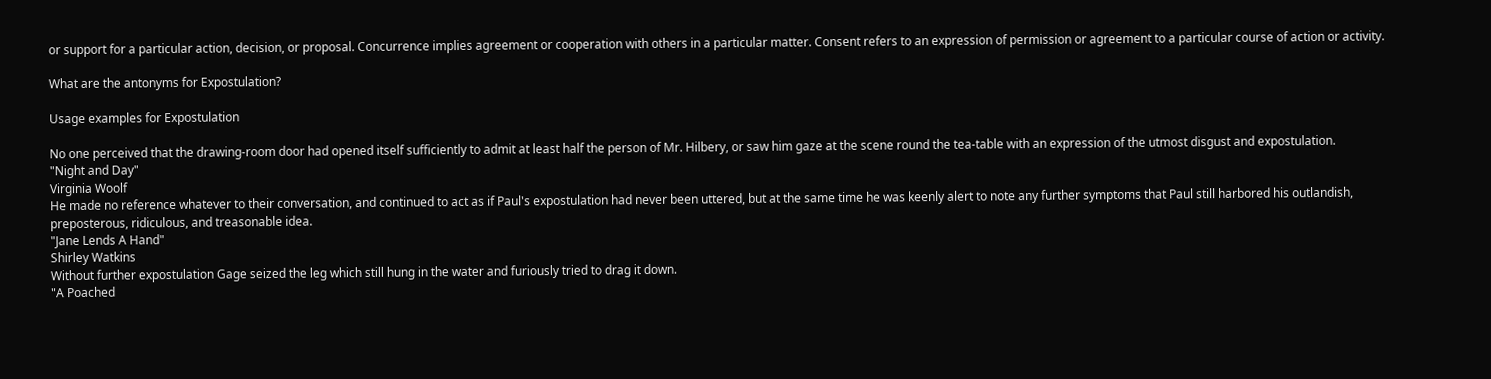or support for a particular action, decision, or proposal. Concurrence implies agreement or cooperation with others in a particular matter. Consent refers to an expression of permission or agreement to a particular course of action or activity.

What are the antonyms for Expostulation?

Usage examples for Expostulation

No one perceived that the drawing-room door had opened itself sufficiently to admit at least half the person of Mr. Hilbery, or saw him gaze at the scene round the tea-table with an expression of the utmost disgust and expostulation.
"Night and Day"
Virginia Woolf
He made no reference whatever to their conversation, and continued to act as if Paul's expostulation had never been uttered, but at the same time he was keenly alert to note any further symptoms that Paul still harbored his outlandish, preposterous, ridiculous, and treasonable idea.
"Jane Lends A Hand"
Shirley Watkins
Without further expostulation Gage seized the leg which still hung in the water and furiously tried to drag it down.
"A Poached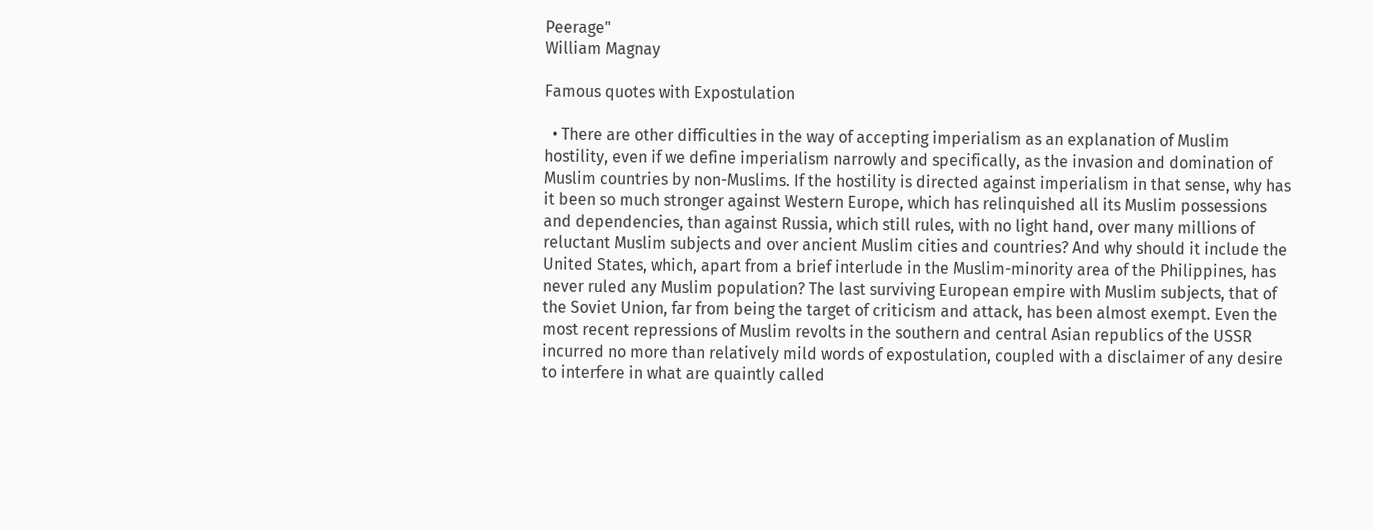Peerage"
William Magnay

Famous quotes with Expostulation

  • There are other difficulties in the way of accepting imperialism as an explanation of Muslim hostility, even if we define imperialism narrowly and specifically, as the invasion and domination of Muslim countries by non-Muslims. If the hostility is directed against imperialism in that sense, why has it been so much stronger against Western Europe, which has relinquished all its Muslim possessions and dependencies, than against Russia, which still rules, with no light hand, over many millions of reluctant Muslim subjects and over ancient Muslim cities and countries? And why should it include the United States, which, apart from a brief interlude in the Muslim-minority area of the Philippines, has never ruled any Muslim population? The last surviving European empire with Muslim subjects, that of the Soviet Union, far from being the target of criticism and attack, has been almost exempt. Even the most recent repressions of Muslim revolts in the southern and central Asian republics of the USSR incurred no more than relatively mild words of expostulation, coupled with a disclaimer of any desire to interfere in what are quaintly called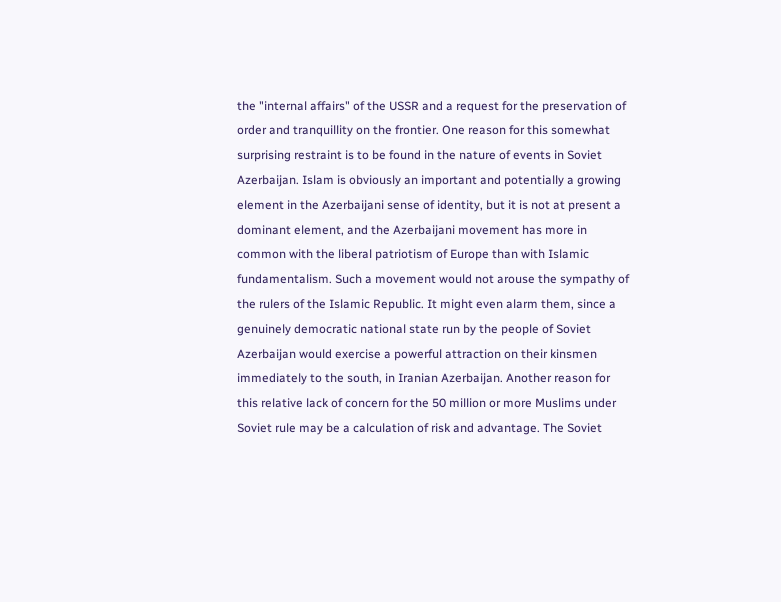the "internal affairs" of the USSR and a request for the preservation of order and tranquillity on the frontier. One reason for this somewhat surprising restraint is to be found in the nature of events in Soviet Azerbaijan. Islam is obviously an important and potentially a growing element in the Azerbaijani sense of identity, but it is not at present a dominant element, and the Azerbaijani movement has more in common with the liberal patriotism of Europe than with Islamic fundamentalism. Such a movement would not arouse the sympathy of the rulers of the Islamic Republic. It might even alarm them, since a genuinely democratic national state run by the people of Soviet Azerbaijan would exercise a powerful attraction on their kinsmen immediately to the south, in Iranian Azerbaijan. Another reason for this relative lack of concern for the 50 million or more Muslims under Soviet rule may be a calculation of risk and advantage. The Soviet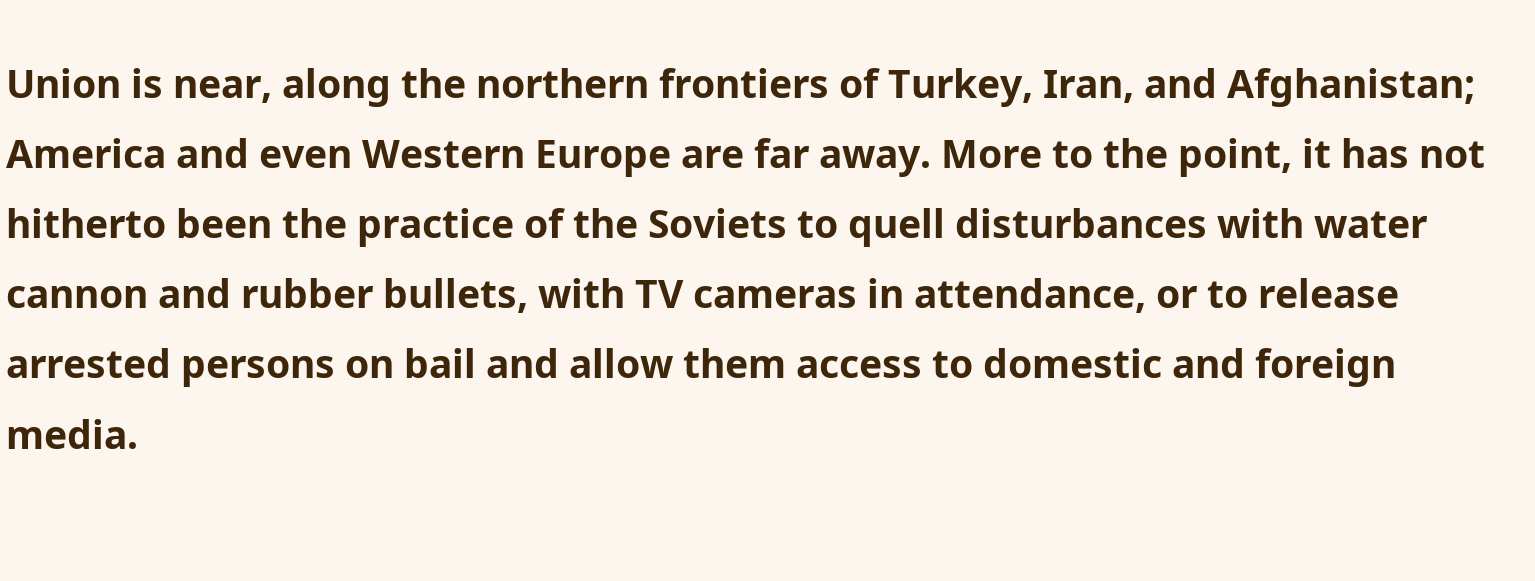Union is near, along the northern frontiers of Turkey, Iran, and Afghanistan; America and even Western Europe are far away. More to the point, it has not hitherto been the practice of the Soviets to quell disturbances with water cannon and rubber bullets, with TV cameras in attendance, or to release arrested persons on bail and allow them access to domestic and foreign media.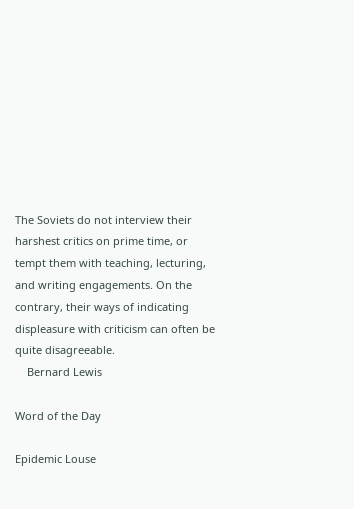The Soviets do not interview their harshest critics on prime time, or tempt them with teaching, lecturing, and writing engagements. On the contrary, their ways of indicating displeasure with criticism can often be quite disagreeable.
    Bernard Lewis

Word of the Day

Epidemic Louse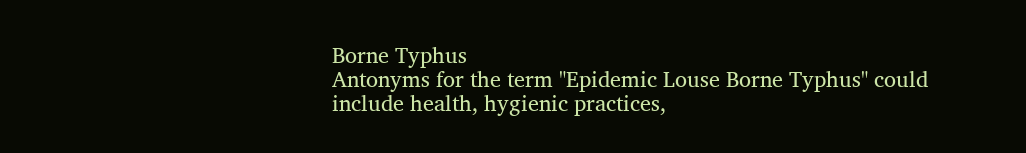Borne Typhus
Antonyms for the term "Epidemic Louse Borne Typhus" could include health, hygienic practices,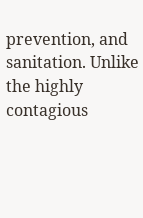prevention, and sanitation. Unlike the highly contagious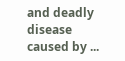and deadly disease caused by ...